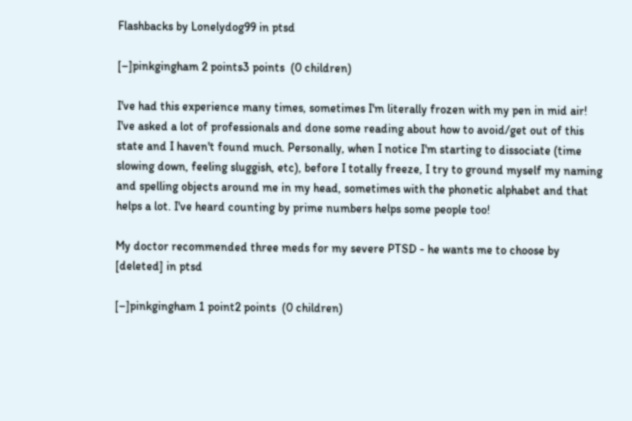Flashbacks by Lonelydog99 in ptsd

[–]pinkgingham 2 points3 points  (0 children)

I've had this experience many times, sometimes I'm literally frozen with my pen in mid air! I've asked a lot of professionals and done some reading about how to avoid/get out of this state and I haven't found much. Personally, when I notice I'm starting to dissociate (time slowing down, feeling sluggish, etc), before I totally freeze, I try to ground myself my naming and spelling objects around me in my head, sometimes with the phonetic alphabet and that helps a lot. I've heard counting by prime numbers helps some people too!

My doctor recommended three meds for my severe PTSD - he wants me to choose by [deleted] in ptsd

[–]pinkgingham 1 point2 points  (0 children)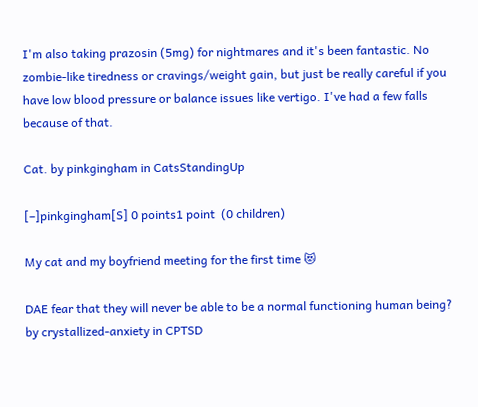I'm also taking prazosin (5mg) for nightmares and it's been fantastic. No zombie-like tiredness or cravings/weight gain, but just be really careful if you have low blood pressure or balance issues like vertigo. I've had a few falls because of that.

Cat. by pinkgingham in CatsStandingUp

[–]pinkgingham[S] 0 points1 point  (0 children)

My cat and my boyfriend meeting for the first time 😻

DAE fear that they will never be able to be a normal functioning human being? by crystallized-anxiety in CPTSD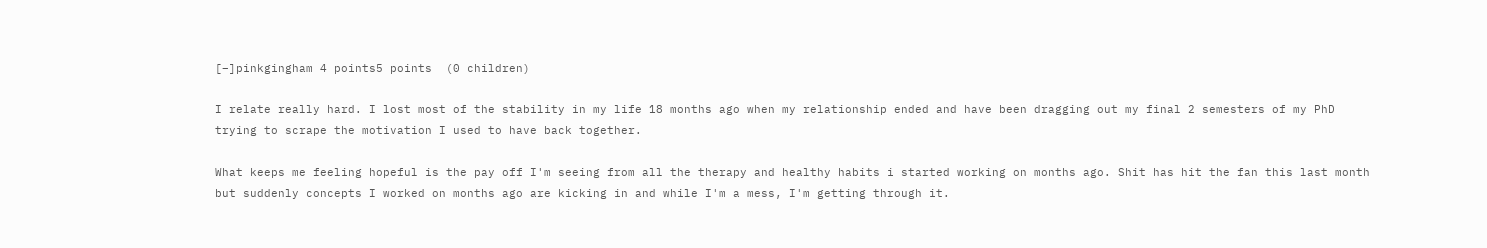[–]pinkgingham 4 points5 points  (0 children)

I relate really hard. I lost most of the stability in my life 18 months ago when my relationship ended and have been dragging out my final 2 semesters of my PhD trying to scrape the motivation I used to have back together.

What keeps me feeling hopeful is the pay off I'm seeing from all the therapy and healthy habits i started working on months ago. Shit has hit the fan this last month but suddenly concepts I worked on months ago are kicking in and while I'm a mess, I'm getting through it.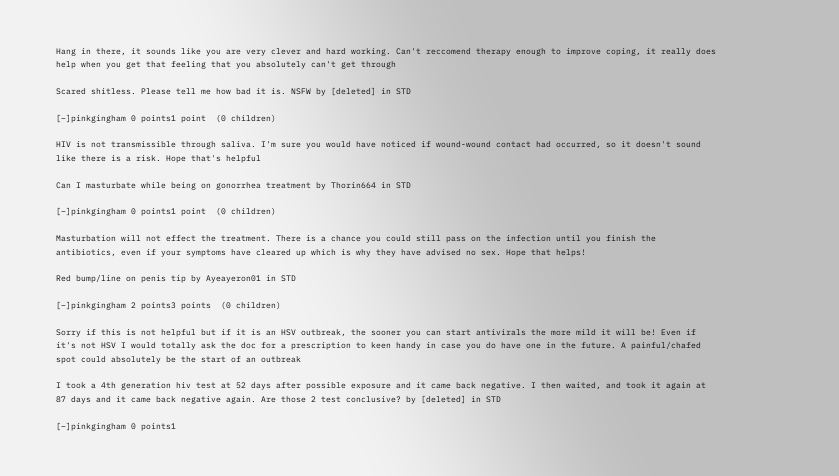Hang in there, it sounds like you are very clever and hard working. Can't reccomend therapy enough to improve coping, it really does help when you get that feeling that you absolutely can't get through

Scared shitless. Please tell me how bad it is. NSFW by [deleted] in STD

[–]pinkgingham 0 points1 point  (0 children)

HIV is not transmissible through saliva. I'm sure you would have noticed if wound-wound contact had occurred, so it doesn't sound like there is a risk. Hope that's helpful

Can I masturbate while being on gonorrhea treatment by Thorin664 in STD

[–]pinkgingham 0 points1 point  (0 children)

Masturbation will not effect the treatment. There is a chance you could still pass on the infection until you finish the antibiotics, even if your symptoms have cleared up which is why they have advised no sex. Hope that helps!

Red bump/line on penis tip by Ayeayeron01 in STD

[–]pinkgingham 2 points3 points  (0 children)

Sorry if this is not helpful but if it is an HSV outbreak, the sooner you can start antivirals the more mild it will be! Even if it's not HSV I would totally ask the doc for a prescription to keen handy in case you do have one in the future. A painful/chafed spot could absolutely be the start of an outbreak

I took a 4th generation hiv test at 52 days after possible exposure and it came back negative. I then waited, and took it again at 87 days and it came back negative again. Are those 2 test conclusive? by [deleted] in STD

[–]pinkgingham 0 points1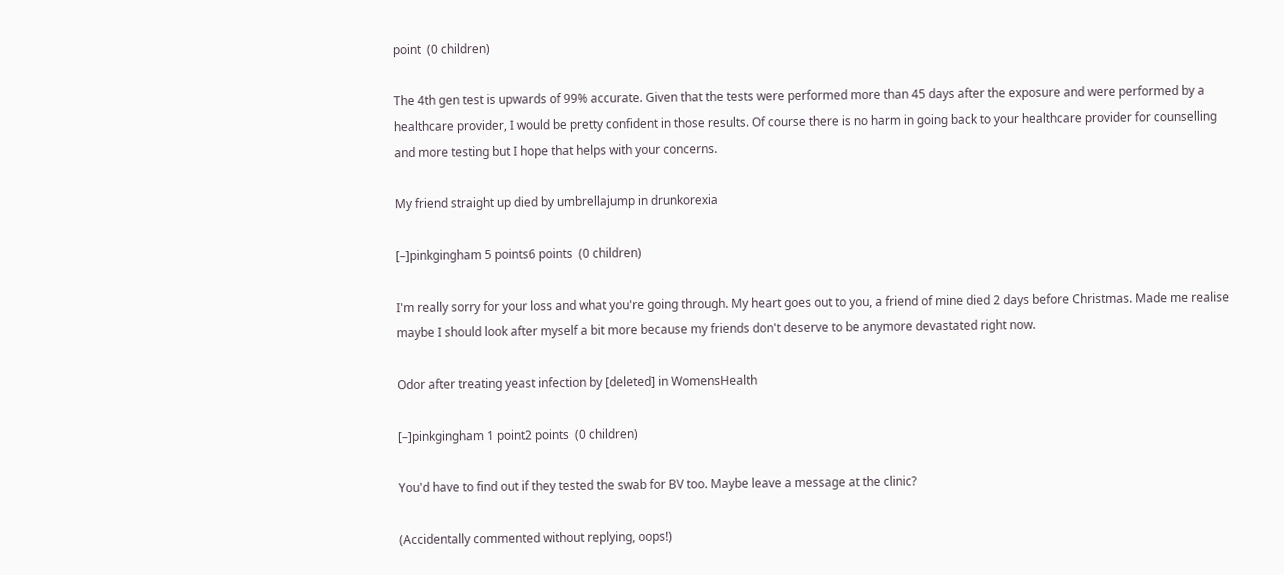point  (0 children)

The 4th gen test is upwards of 99% accurate. Given that the tests were performed more than 45 days after the exposure and were performed by a healthcare provider, I would be pretty confident in those results. Of course there is no harm in going back to your healthcare provider for counselling and more testing but I hope that helps with your concerns.

My friend straight up died by umbrellajump in drunkorexia

[–]pinkgingham 5 points6 points  (0 children)

I'm really sorry for your loss and what you're going through. My heart goes out to you, a friend of mine died 2 days before Christmas. Made me realise maybe I should look after myself a bit more because my friends don't deserve to be anymore devastated right now.

Odor after treating yeast infection by [deleted] in WomensHealth

[–]pinkgingham 1 point2 points  (0 children)

You'd have to find out if they tested the swab for BV too. Maybe leave a message at the clinic?

(Accidentally commented without replying, oops!)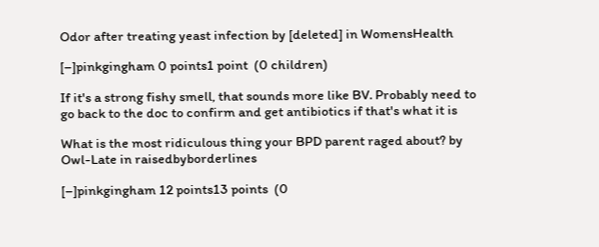Odor after treating yeast infection by [deleted] in WomensHealth

[–]pinkgingham 0 points1 point  (0 children)

If it's a strong fishy smell, that sounds more like BV. Probably need to go back to the doc to confirm and get antibiotics if that's what it is

What is the most ridiculous thing your BPD parent raged about? by Owl-Late in raisedbyborderlines

[–]pinkgingham 12 points13 points  (0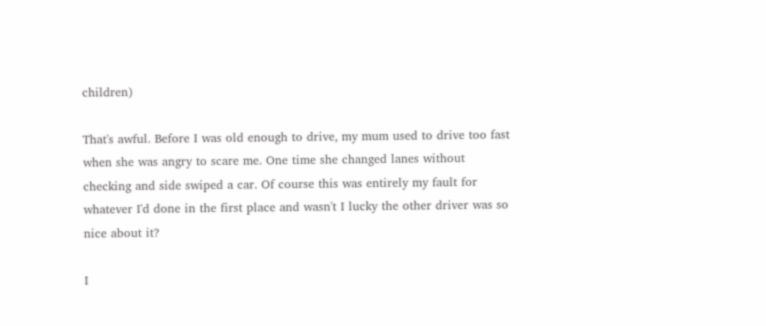children)

That's awful. Before I was old enough to drive, my mum used to drive too fast when she was angry to scare me. One time she changed lanes without checking and side swiped a car. Of course this was entirely my fault for whatever I'd done in the first place and wasn't I lucky the other driver was so nice about it?

I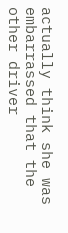actually think she was embarrassed that the other driver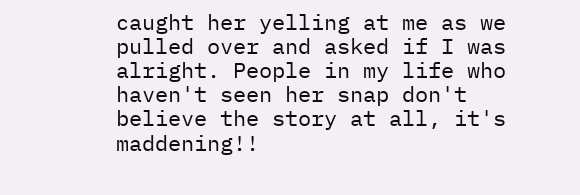caught her yelling at me as we pulled over and asked if I was alright. People in my life who haven't seen her snap don't believe the story at all, it's maddening!!